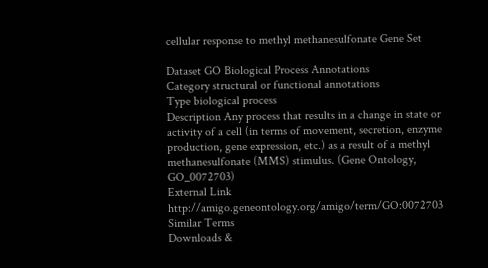cellular response to methyl methanesulfonate Gene Set

Dataset GO Biological Process Annotations
Category structural or functional annotations
Type biological process
Description Any process that results in a change in state or activity of a cell (in terms of movement, secretion, enzyme production, gene expression, etc.) as a result of a methyl methanesulfonate (MMS) stimulus. (Gene Ontology, GO_0072703)
External Link http://amigo.geneontology.org/amigo/term/GO:0072703
Similar Terms
Downloads &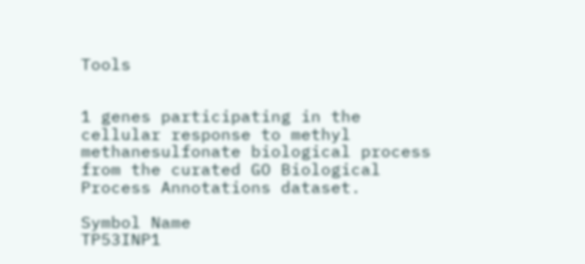Tools


1 genes participating in the cellular response to methyl methanesulfonate biological process from the curated GO Biological Process Annotations dataset.

Symbol Name
TP53INP1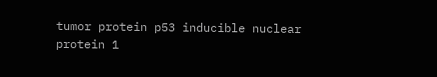tumor protein p53 inducible nuclear protein 1